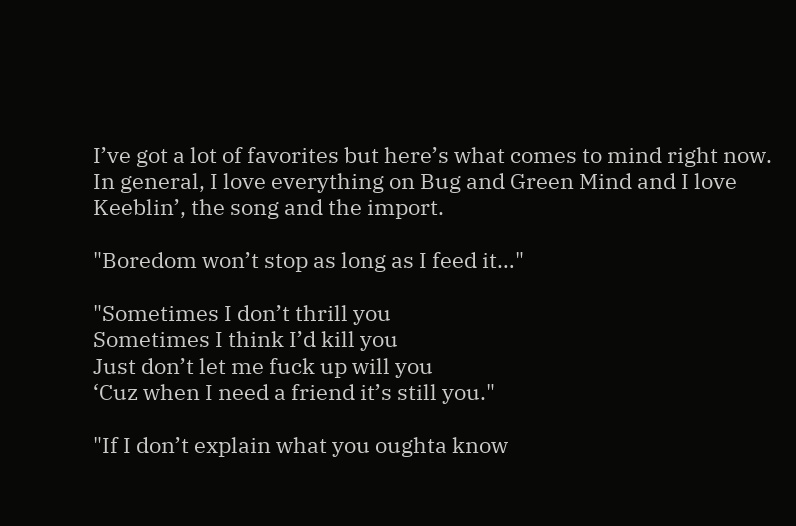I’ve got a lot of favorites but here’s what comes to mind right now. In general, I love everything on Bug and Green Mind and I love Keeblin’, the song and the import.

"Boredom won’t stop as long as I feed it…"

"Sometimes I don’t thrill you
Sometimes I think I’d kill you
Just don’t let me fuck up will you
‘Cuz when I need a friend it’s still you."

"If I don’t explain what you oughta know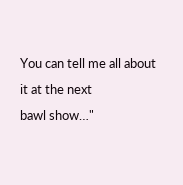You can tell me all about it at the next
bawl show…"